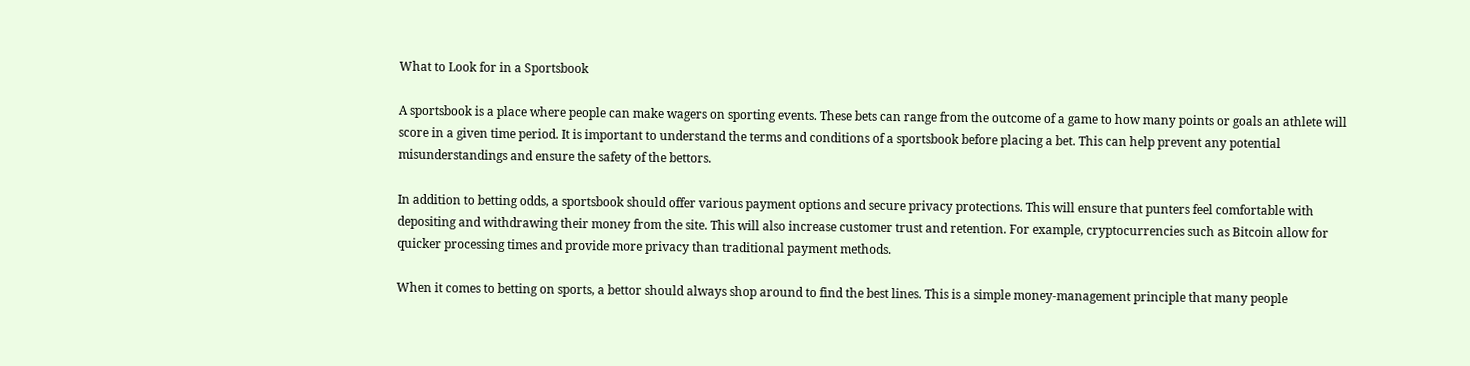What to Look for in a Sportsbook

A sportsbook is a place where people can make wagers on sporting events. These bets can range from the outcome of a game to how many points or goals an athlete will score in a given time period. It is important to understand the terms and conditions of a sportsbook before placing a bet. This can help prevent any potential misunderstandings and ensure the safety of the bettors.

In addition to betting odds, a sportsbook should offer various payment options and secure privacy protections. This will ensure that punters feel comfortable with depositing and withdrawing their money from the site. This will also increase customer trust and retention. For example, cryptocurrencies such as Bitcoin allow for quicker processing times and provide more privacy than traditional payment methods.

When it comes to betting on sports, a bettor should always shop around to find the best lines. This is a simple money-management principle that many people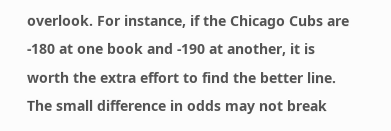overlook. For instance, if the Chicago Cubs are -180 at one book and -190 at another, it is worth the extra effort to find the better line. The small difference in odds may not break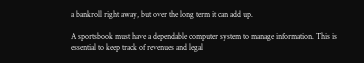a bankroll right away, but over the long term it can add up.

A sportsbook must have a dependable computer system to manage information. This is essential to keep track of revenues and legal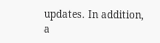updates. In addition, a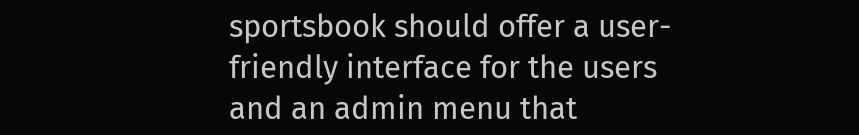sportsbook should offer a user-friendly interface for the users and an admin menu that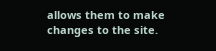allows them to make changes to the site.